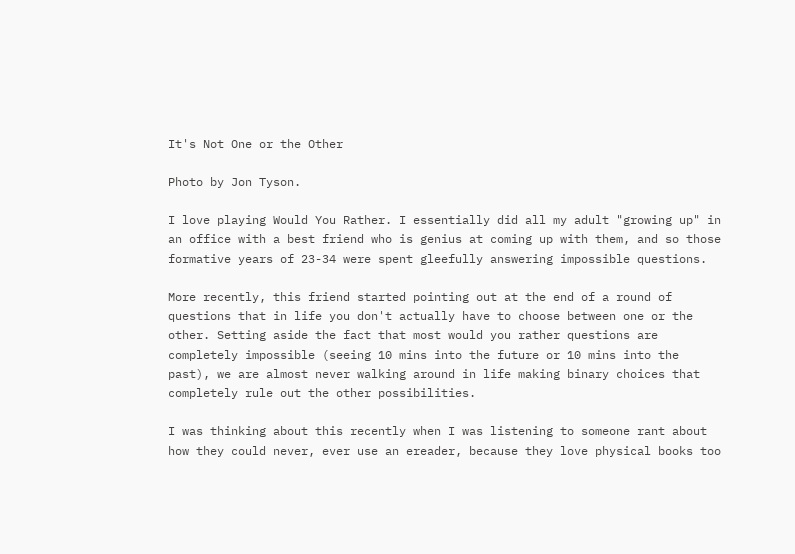It's Not One or the Other

Photo by Jon Tyson.

I love playing Would You Rather. I essentially did all my adult "growing up" in an office with a best friend who is genius at coming up with them, and so those formative years of 23-34 were spent gleefully answering impossible questions.

More recently, this friend started pointing out at the end of a round of questions that in life you don't actually have to choose between one or the other. Setting aside the fact that most would you rather questions are completely impossible (seeing 10 mins into the future or 10 mins into the past), we are almost never walking around in life making binary choices that completely rule out the other possibilities.

I was thinking about this recently when I was listening to someone rant about how they could never, ever use an ereader, because they love physical books too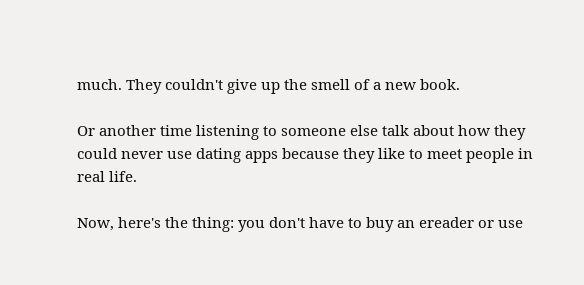much. They couldn't give up the smell of a new book.

Or another time listening to someone else talk about how they could never use dating apps because they like to meet people in real life.

Now, here's the thing: you don't have to buy an ereader or use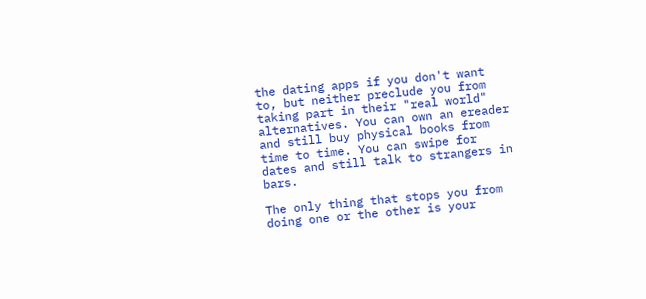the dating apps if you don't want to, but neither preclude you from taking part in their "real world" alternatives. You can own an ereader and still buy physical books from time to time. You can swipe for dates and still talk to strangers in bars.

The only thing that stops you from doing one or the other is your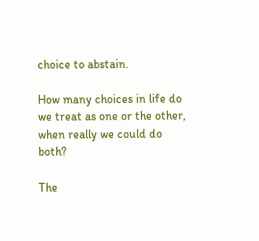choice to abstain.

How many choices in life do we treat as one or the other, when really we could do both?

The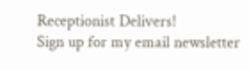Receptionist Delivers!
Sign up for my email newsletter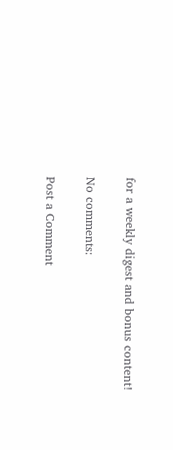for a weekly digest and bonus content!

No comments:

Post a Comment